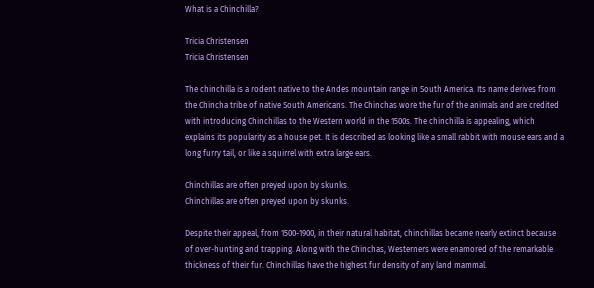What is a Chinchilla?

Tricia Christensen
Tricia Christensen

The chinchilla is a rodent native to the Andes mountain range in South America. Its name derives from the Chincha tribe of native South Americans. The Chinchas wore the fur of the animals and are credited with introducing Chinchillas to the Western world in the 1500s. The chinchilla is appealing, which explains its popularity as a house pet. It is described as looking like a small rabbit with mouse ears and a long furry tail, or like a squirrel with extra large ears.

Chinchillas are often preyed upon by skunks.
Chinchillas are often preyed upon by skunks.

Despite their appeal, from 1500-1900, in their natural habitat, chinchillas became nearly extinct because of over-hunting and trapping. Along with the Chinchas, Westerners were enamored of the remarkable thickness of their fur. Chinchillas have the highest fur density of any land mammal.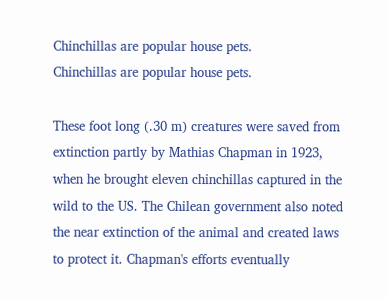Chinchillas are popular house pets.
Chinchillas are popular house pets.

These foot long (.30 m) creatures were saved from extinction partly by Mathias Chapman in 1923, when he brought eleven chinchillas captured in the wild to the US. The Chilean government also noted the near extinction of the animal and created laws to protect it. Chapman's efforts eventually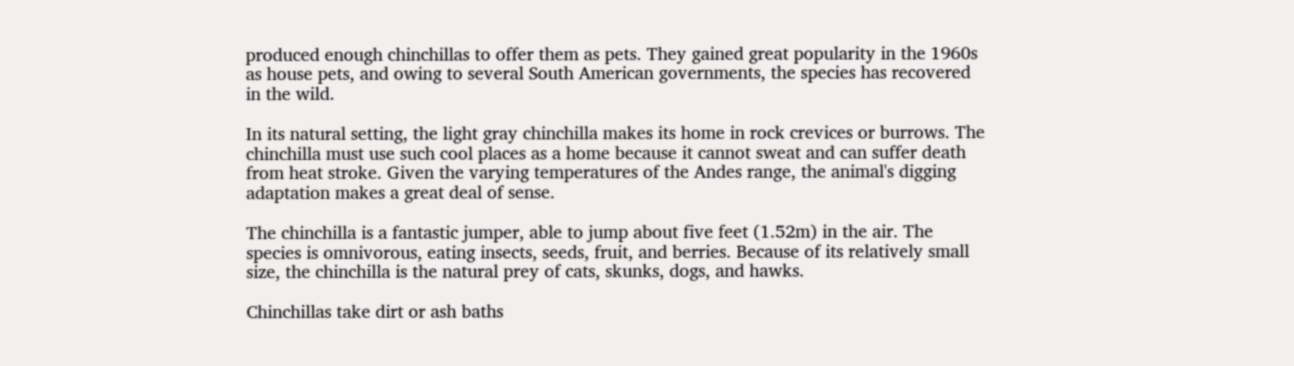produced enough chinchillas to offer them as pets. They gained great popularity in the 1960s as house pets, and owing to several South American governments, the species has recovered in the wild.

In its natural setting, the light gray chinchilla makes its home in rock crevices or burrows. The chinchilla must use such cool places as a home because it cannot sweat and can suffer death from heat stroke. Given the varying temperatures of the Andes range, the animal's digging adaptation makes a great deal of sense.

The chinchilla is a fantastic jumper, able to jump about five feet (1.52m) in the air. The species is omnivorous, eating insects, seeds, fruit, and berries. Because of its relatively small size, the chinchilla is the natural prey of cats, skunks, dogs, and hawks.

Chinchillas take dirt or ash baths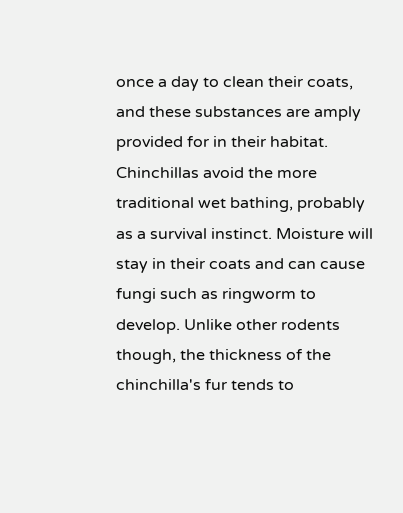once a day to clean their coats, and these substances are amply provided for in their habitat. Chinchillas avoid the more traditional wet bathing, probably as a survival instinct. Moisture will stay in their coats and can cause fungi such as ringworm to develop. Unlike other rodents though, the thickness of the chinchilla's fur tends to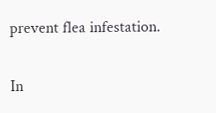prevent flea infestation.

In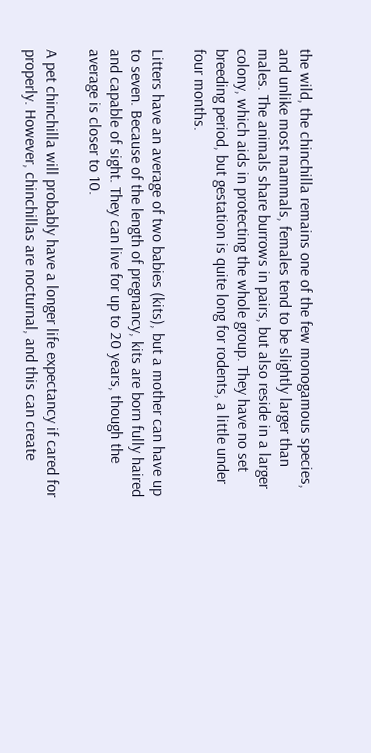the wild, the chinchilla remains one of the few monogamous species, and unlike most mammals, females tend to be slightly larger than males. The animals share burrows in pairs, but also reside in a larger colony, which aids in protecting the whole group. They have no set breeding period, but gestation is quite long for rodents, a little under four months.

Litters have an average of two babies (kits), but a mother can have up to seven. Because of the length of pregnancy, kits are born fully haired and capable of sight. They can live for up to 20 years, though the average is closer to 10.

A pet chinchilla will probably have a longer life expectancy if cared for properly. However, chinchillas are nocturnal, and this can create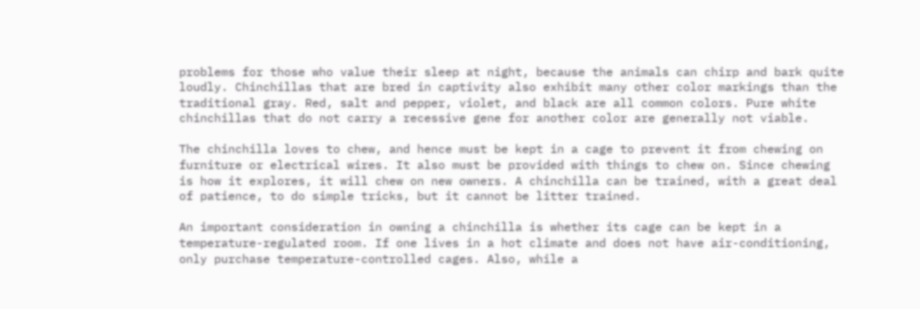problems for those who value their sleep at night, because the animals can chirp and bark quite loudly. Chinchillas that are bred in captivity also exhibit many other color markings than the traditional gray. Red, salt and pepper, violet, and black are all common colors. Pure white chinchillas that do not carry a recessive gene for another color are generally not viable.

The chinchilla loves to chew, and hence must be kept in a cage to prevent it from chewing on furniture or electrical wires. It also must be provided with things to chew on. Since chewing is how it explores, it will chew on new owners. A chinchilla can be trained, with a great deal of patience, to do simple tricks, but it cannot be litter trained.

An important consideration in owning a chinchilla is whether its cage can be kept in a temperature-regulated room. If one lives in a hot climate and does not have air-conditioning, only purchase temperature-controlled cages. Also, while a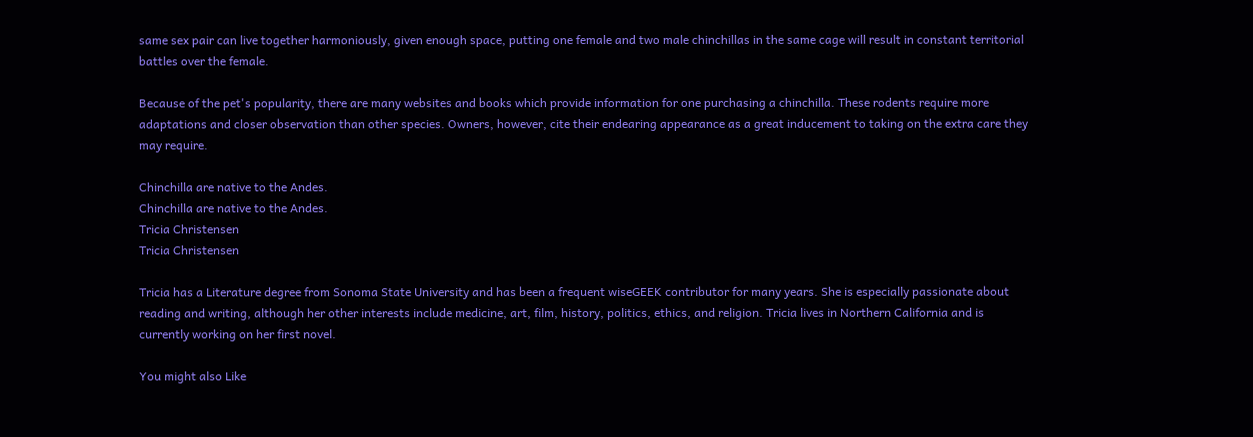same sex pair can live together harmoniously, given enough space, putting one female and two male chinchillas in the same cage will result in constant territorial battles over the female.

Because of the pet's popularity, there are many websites and books which provide information for one purchasing a chinchilla. These rodents require more adaptations and closer observation than other species. Owners, however, cite their endearing appearance as a great inducement to taking on the extra care they may require.

Chinchilla are native to the Andes.
Chinchilla are native to the Andes.
Tricia Christensen
Tricia Christensen

Tricia has a Literature degree from Sonoma State University and has been a frequent wiseGEEK contributor for many years. She is especially passionate about reading and writing, although her other interests include medicine, art, film, history, politics, ethics, and religion. Tricia lives in Northern California and is currently working on her first novel.

You might also Like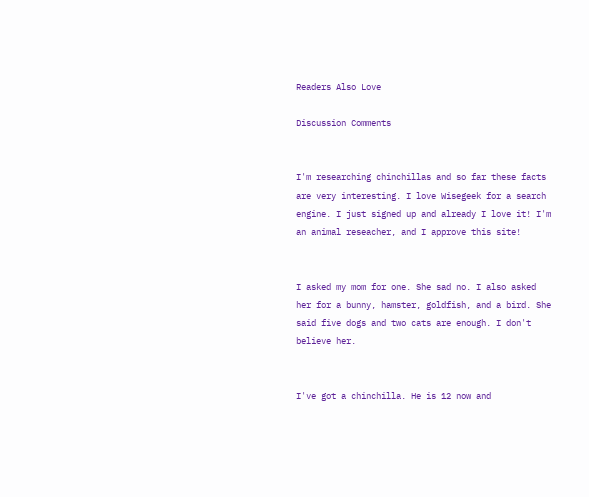Readers Also Love

Discussion Comments


I'm researching chinchillas and so far these facts are very interesting. I love Wisegeek for a search engine. I just signed up and already I love it! I'm an animal reseacher, and I approve this site!


I asked my mom for one. She sad no. I also asked her for a bunny, hamster, goldfish, and a bird. She said five dogs and two cats are enough. I don't believe her.


I've got a chinchilla. He is 12 now and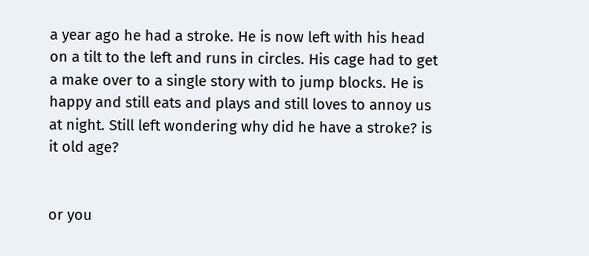a year ago he had a stroke. He is now left with his head on a tilt to the left and runs in circles. His cage had to get a make over to a single story with to jump blocks. He is happy and still eats and plays and still loves to annoy us at night. Still left wondering why did he have a stroke? is it old age?


or you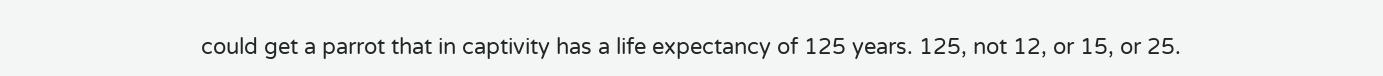could get a parrot that in captivity has a life expectancy of 125 years. 125, not 12, or 15, or 25.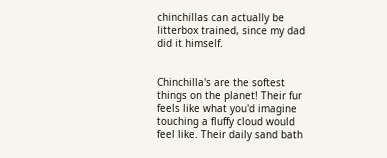chinchillas can actually be litterbox trained, since my dad did it himself.


Chinchilla's are the softest things on the planet! Their fur feels like what you'd imagine touching a fluffy cloud would feel like. Their daily sand bath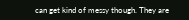can get kind of messy though. They are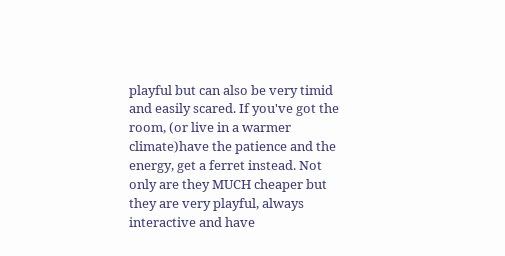playful but can also be very timid and easily scared. If you've got the room, (or live in a warmer climate)have the patience and the energy, get a ferret instead. Not only are they MUCH cheaper but they are very playful, always interactive and have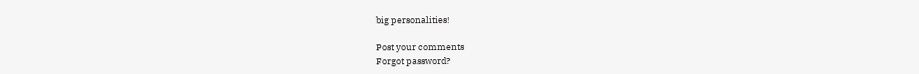big personalities!

Post your comments
Forgot password?